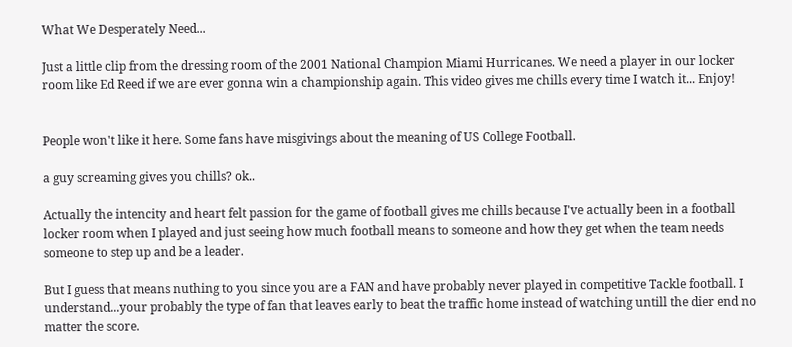What We Desperately Need...

Just a little clip from the dressing room of the 2001 National Champion Miami Hurricanes. We need a player in our locker room like Ed Reed if we are ever gonna win a championship again. This video gives me chills every time I watch it... Enjoy!


People won't like it here. Some fans have misgivings about the meaning of US College Football.

a guy screaming gives you chills? ok..

Actually the intencity and heart felt passion for the game of football gives me chills because I've actually been in a football locker room when I played and just seeing how much football means to someone and how they get when the team needs someone to step up and be a leader.

But I guess that means nuthing to you since you are a FAN and have probably never played in competitive Tackle football. I understand...your probably the type of fan that leaves early to beat the traffic home instead of watching untill the dier end no matter the score.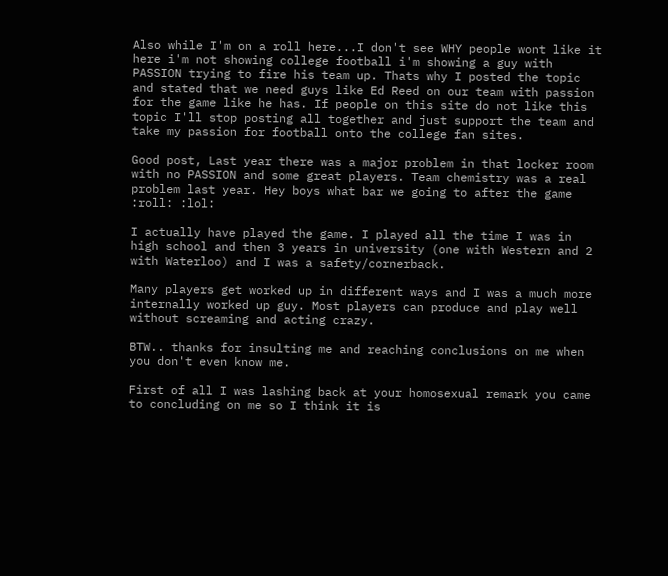Also while I'm on a roll here...I don't see WHY people wont like it here i'm not showing college football i'm showing a guy with PASSION trying to fire his team up. Thats why I posted the topic and stated that we need guys like Ed Reed on our team with passion for the game like he has. If people on this site do not like this topic I'll stop posting all together and just support the team and take my passion for football onto the college fan sites.

Good post, Last year there was a major problem in that locker room with no PASSION and some great players. Team chemistry was a real problem last year. Hey boys what bar we going to after the game :roll: :lol:

I actually have played the game. I played all the time I was in high school and then 3 years in university (one with Western and 2 with Waterloo) and I was a safety/cornerback.

Many players get worked up in different ways and I was a much more internally worked up guy. Most players can produce and play well without screaming and acting crazy.

BTW.. thanks for insulting me and reaching conclusions on me when you don't even know me.

First of all I was lashing back at your homosexual remark you came to concluding on me so I think it is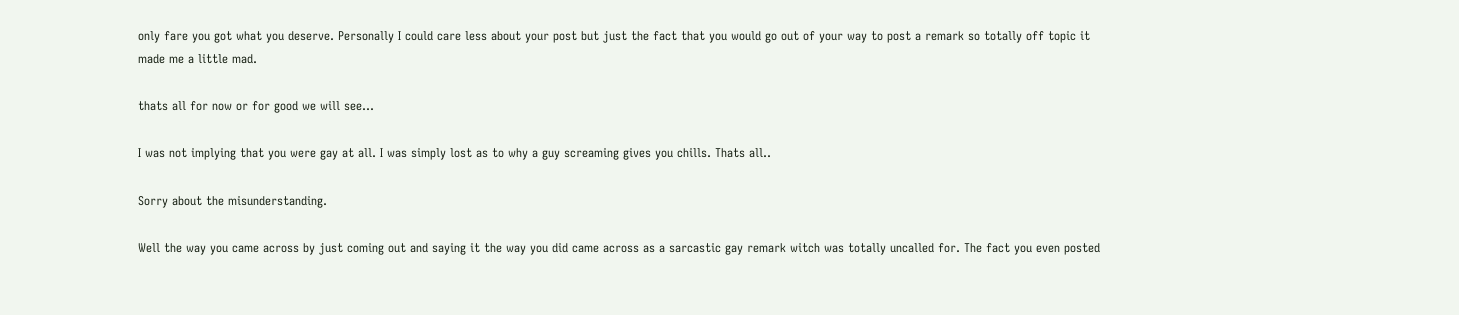only fare you got what you deserve. Personally I could care less about your post but just the fact that you would go out of your way to post a remark so totally off topic it made me a little mad.

thats all for now or for good we will see...

I was not implying that you were gay at all. I was simply lost as to why a guy screaming gives you chills. Thats all..

Sorry about the misunderstanding.

Well the way you came across by just coming out and saying it the way you did came across as a sarcastic gay remark witch was totally uncalled for. The fact you even posted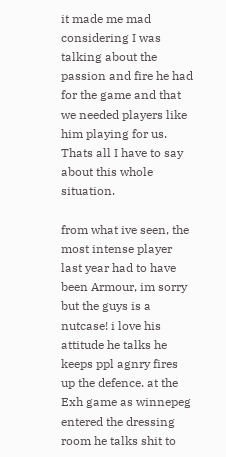it made me mad considering I was talking about the passion and fire he had for the game and that we needed players like him playing for us. Thats all I have to say about this whole situation.

from what ive seen, the most intense player last year had to have been Armour, im sorry but the guys is a nutcase! i love his attitude he talks he keeps ppl agnry fires up the defence. at the Exh game as winnepeg entered the dressing room he talks shit to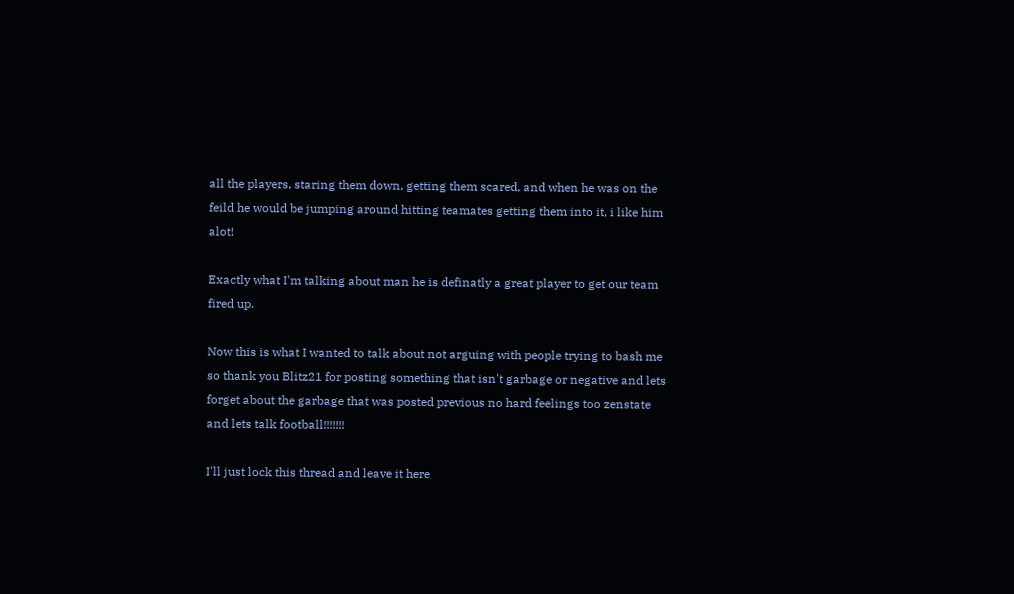all the players, staring them down, getting them scared, and when he was on the feild he would be jumping around hitting teamates getting them into it, i like him alot!

Exactly what I'm talking about man he is definatly a great player to get our team fired up.

Now this is what I wanted to talk about not arguing with people trying to bash me so thank you Blitz21 for posting something that isn't garbage or negative and lets forget about the garbage that was posted previous no hard feelings too zenstate and lets talk football!!!!!!!

I'll just lock this thread and leave it here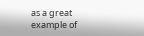as a great example of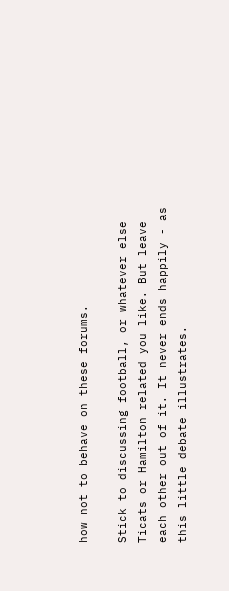how not to behave on these forums.

Stick to discussing football, or whatever else Ticats or Hamilton related you like. But leave each other out of it. It never ends happily - as this little debate illustrates.